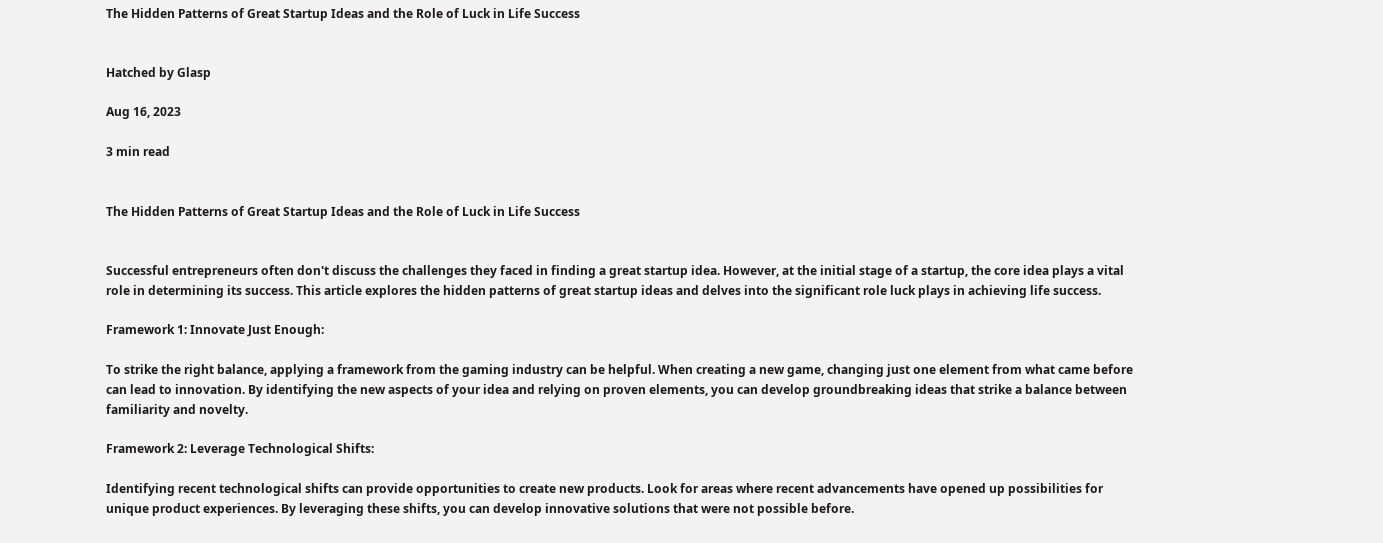The Hidden Patterns of Great Startup Ideas and the Role of Luck in Life Success


Hatched by Glasp

Aug 16, 2023

3 min read


The Hidden Patterns of Great Startup Ideas and the Role of Luck in Life Success


Successful entrepreneurs often don't discuss the challenges they faced in finding a great startup idea. However, at the initial stage of a startup, the core idea plays a vital role in determining its success. This article explores the hidden patterns of great startup ideas and delves into the significant role luck plays in achieving life success.

Framework 1: Innovate Just Enough:

To strike the right balance, applying a framework from the gaming industry can be helpful. When creating a new game, changing just one element from what came before can lead to innovation. By identifying the new aspects of your idea and relying on proven elements, you can develop groundbreaking ideas that strike a balance between familiarity and novelty.

Framework 2: Leverage Technological Shifts:

Identifying recent technological shifts can provide opportunities to create new products. Look for areas where recent advancements have opened up possibilities for unique product experiences. By leveraging these shifts, you can develop innovative solutions that were not possible before.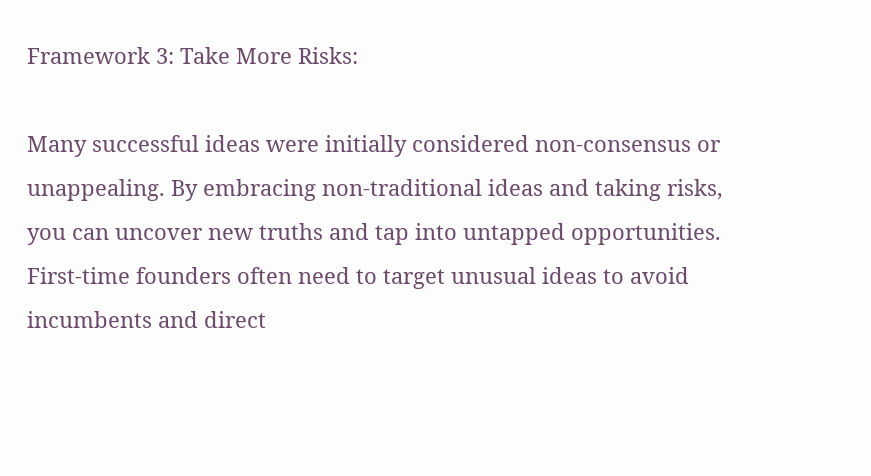Framework 3: Take More Risks:

Many successful ideas were initially considered non-consensus or unappealing. By embracing non-traditional ideas and taking risks, you can uncover new truths and tap into untapped opportunities. First-time founders often need to target unusual ideas to avoid incumbents and direct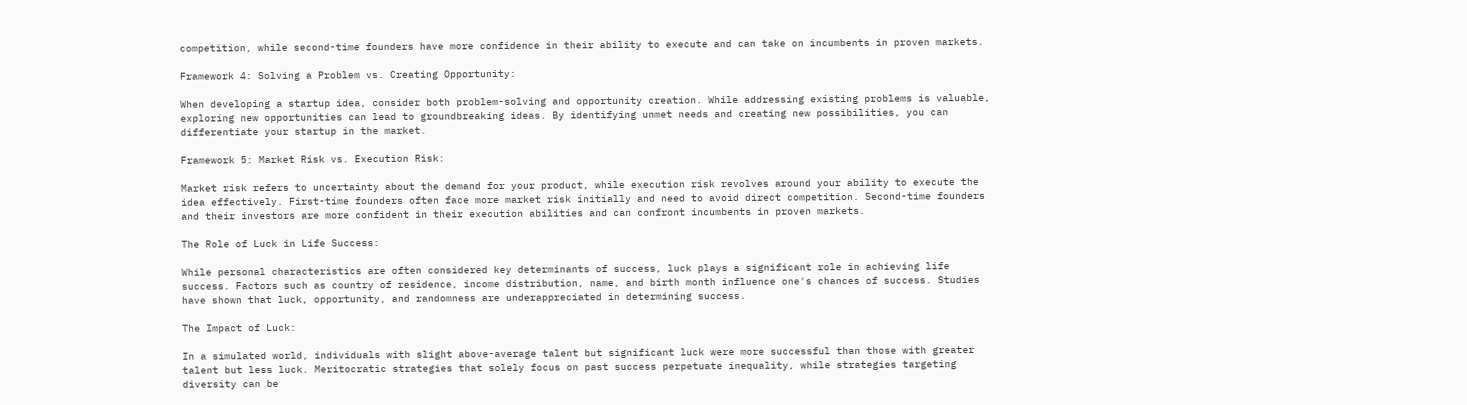competition, while second-time founders have more confidence in their ability to execute and can take on incumbents in proven markets.

Framework 4: Solving a Problem vs. Creating Opportunity:

When developing a startup idea, consider both problem-solving and opportunity creation. While addressing existing problems is valuable, exploring new opportunities can lead to groundbreaking ideas. By identifying unmet needs and creating new possibilities, you can differentiate your startup in the market.

Framework 5: Market Risk vs. Execution Risk:

Market risk refers to uncertainty about the demand for your product, while execution risk revolves around your ability to execute the idea effectively. First-time founders often face more market risk initially and need to avoid direct competition. Second-time founders and their investors are more confident in their execution abilities and can confront incumbents in proven markets.

The Role of Luck in Life Success:

While personal characteristics are often considered key determinants of success, luck plays a significant role in achieving life success. Factors such as country of residence, income distribution, name, and birth month influence one's chances of success. Studies have shown that luck, opportunity, and randomness are underappreciated in determining success.

The Impact of Luck:

In a simulated world, individuals with slight above-average talent but significant luck were more successful than those with greater talent but less luck. Meritocratic strategies that solely focus on past success perpetuate inequality, while strategies targeting diversity can be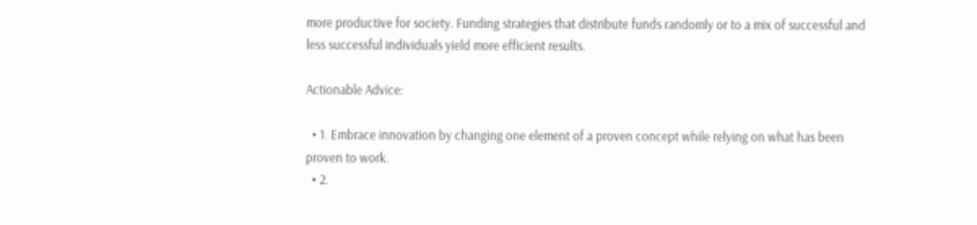more productive for society. Funding strategies that distribute funds randomly or to a mix of successful and less successful individuals yield more efficient results.

Actionable Advice:

  • 1. Embrace innovation by changing one element of a proven concept while relying on what has been proven to work.
  • 2.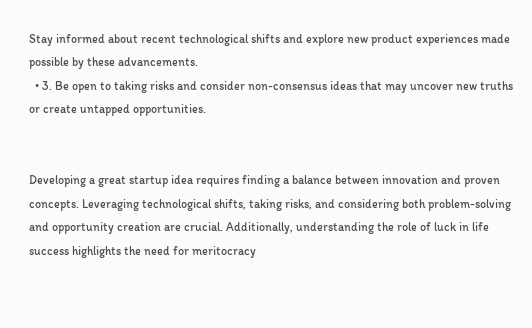Stay informed about recent technological shifts and explore new product experiences made possible by these advancements.
  • 3. Be open to taking risks and consider non-consensus ideas that may uncover new truths or create untapped opportunities.


Developing a great startup idea requires finding a balance between innovation and proven concepts. Leveraging technological shifts, taking risks, and considering both problem-solving and opportunity creation are crucial. Additionally, understanding the role of luck in life success highlights the need for meritocracy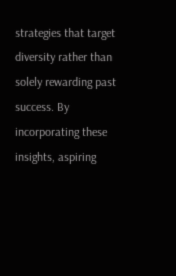strategies that target diversity rather than solely rewarding past success. By incorporating these insights, aspiring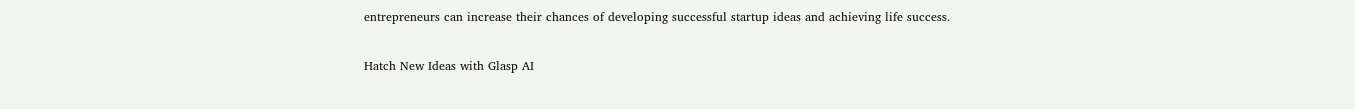entrepreneurs can increase their chances of developing successful startup ideas and achieving life success.

Hatch New Ideas with Glasp AI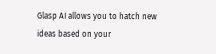Glasp AI allows you to hatch new ideas based on your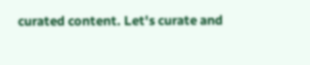curated content. Let's curate and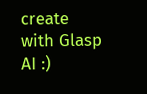create with Glasp AI :)